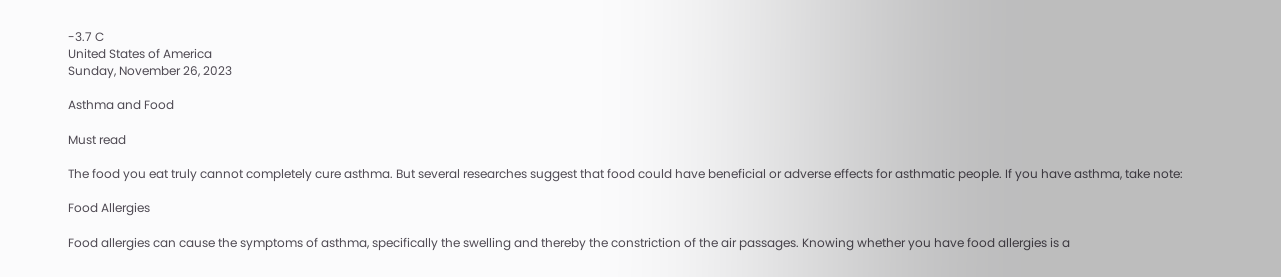-3.7 C
United States of America
Sunday, November 26, 2023

Asthma and Food

Must read

The food you eat truly cannot completely cure asthma. But several researches suggest that food could have beneficial or adverse effects for asthmatic people. If you have asthma, take note:

Food Allergies

Food allergies can cause the symptoms of asthma, specifically the swelling and thereby the constriction of the air passages. Knowing whether you have food allergies is a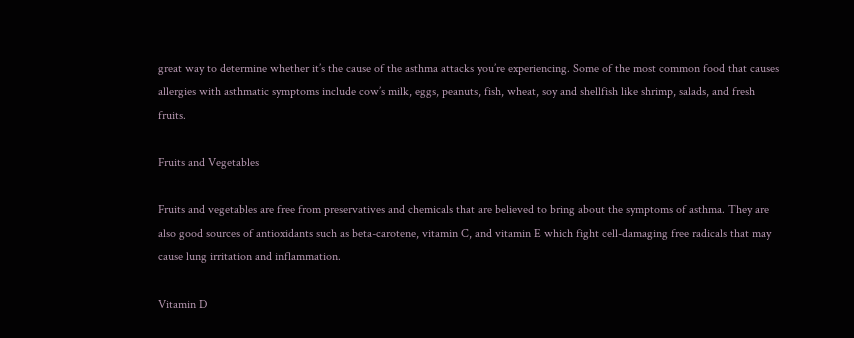great way to determine whether it’s the cause of the asthma attacks you’re experiencing. Some of the most common food that causes allergies with asthmatic symptoms include cow’s milk, eggs, peanuts, fish, wheat, soy and shellfish like shrimp, salads, and fresh fruits.

Fruits and Vegetables

Fruits and vegetables are free from preservatives and chemicals that are believed to bring about the symptoms of asthma. They are also good sources of antioxidants such as beta-carotene, vitamin C, and vitamin E which fight cell-damaging free radicals that may cause lung irritation and inflammation.

Vitamin D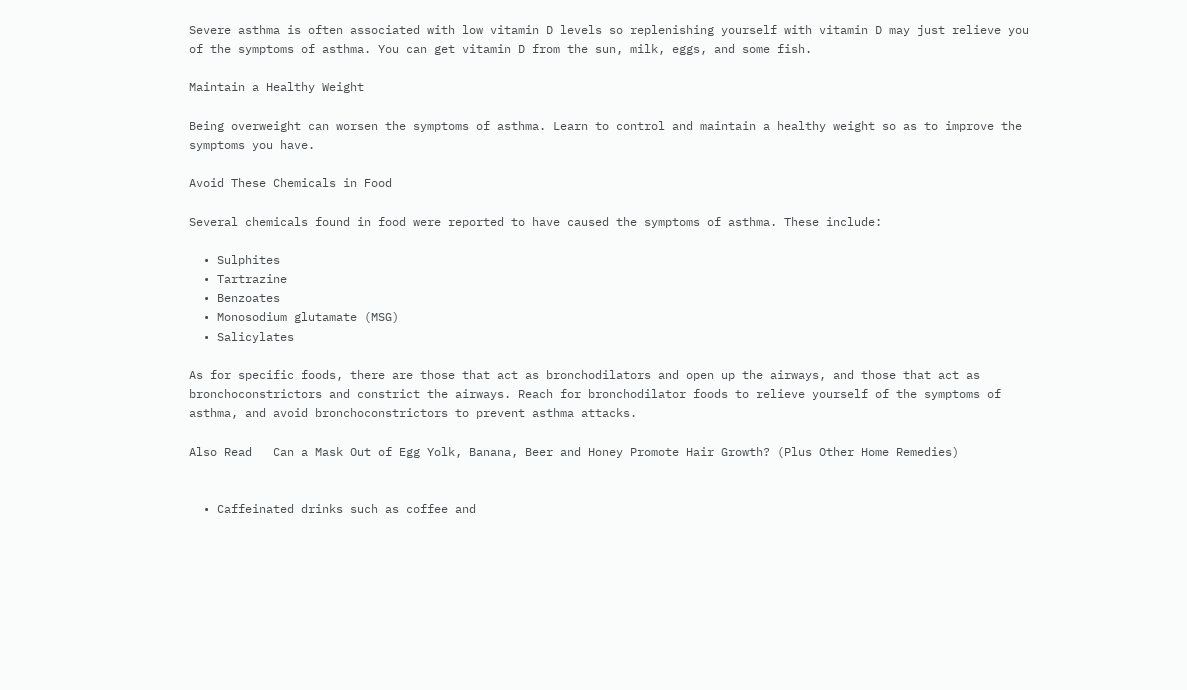Severe asthma is often associated with low vitamin D levels so replenishing yourself with vitamin D may just relieve you of the symptoms of asthma. You can get vitamin D from the sun, milk, eggs, and some fish.

Maintain a Healthy Weight

Being overweight can worsen the symptoms of asthma. Learn to control and maintain a healthy weight so as to improve the symptoms you have.

Avoid These Chemicals in Food

Several chemicals found in food were reported to have caused the symptoms of asthma. These include:

  • Sulphites
  • Tartrazine
  • Benzoates
  • Monosodium glutamate (MSG)
  • Salicylates

As for specific foods, there are those that act as bronchodilators and open up the airways, and those that act as bronchoconstrictors and constrict the airways. Reach for bronchodilator foods to relieve yourself of the symptoms of asthma, and avoid bronchoconstrictors to prevent asthma attacks.

Also Read   Can a Mask Out of Egg Yolk, Banana, Beer and Honey Promote Hair Growth? (Plus Other Home Remedies)


  • Caffeinated drinks such as coffee and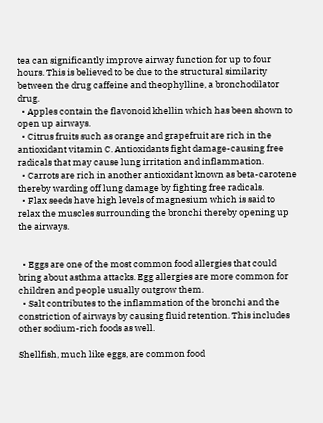tea can significantly improve airway function for up to four hours. This is believed to be due to the structural similarity between the drug caffeine and theophylline, a bronchodilator drug.
  • Apples contain the flavonoid khellin which has been shown to open up airways.
  • Citrus fruits such as orange and grapefruit are rich in the antioxidant vitamin C. Antioxidants fight damage-causing free radicals that may cause lung irritation and inflammation.
  • Carrots are rich in another antioxidant known as beta-carotene thereby warding off lung damage by fighting free radicals.
  • Flax seeds have high levels of magnesium which is said to relax the muscles surrounding the bronchi thereby opening up the airways.


  • Eggs are one of the most common food allergies that could bring about asthma attacks. Egg allergies are more common for children and people usually outgrow them.
  • Salt contributes to the inflammation of the bronchi and the constriction of airways by causing fluid retention. This includes other sodium-rich foods as well.

Shellfish, much like eggs, are common food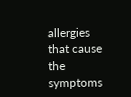allergies that cause the symptoms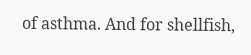of asthma. And for shellfish,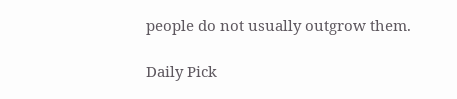people do not usually outgrow them.

Daily Pick